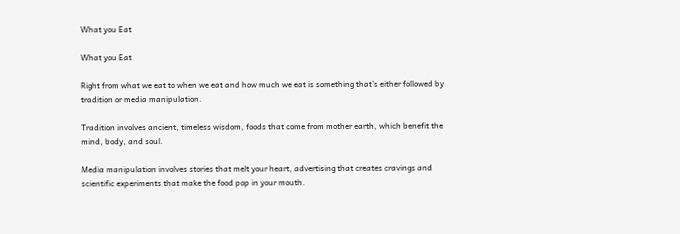What you Eat

What you Eat

Right from what we eat to when we eat and how much we eat is something that’s either followed by tradition or media manipulation.

Tradition involves ancient, timeless wisdom, foods that come from mother earth, which benefit the mind, body, and soul.

Media manipulation involves stories that melt your heart, advertising that creates cravings and scientific experiments that make the food pop in your mouth.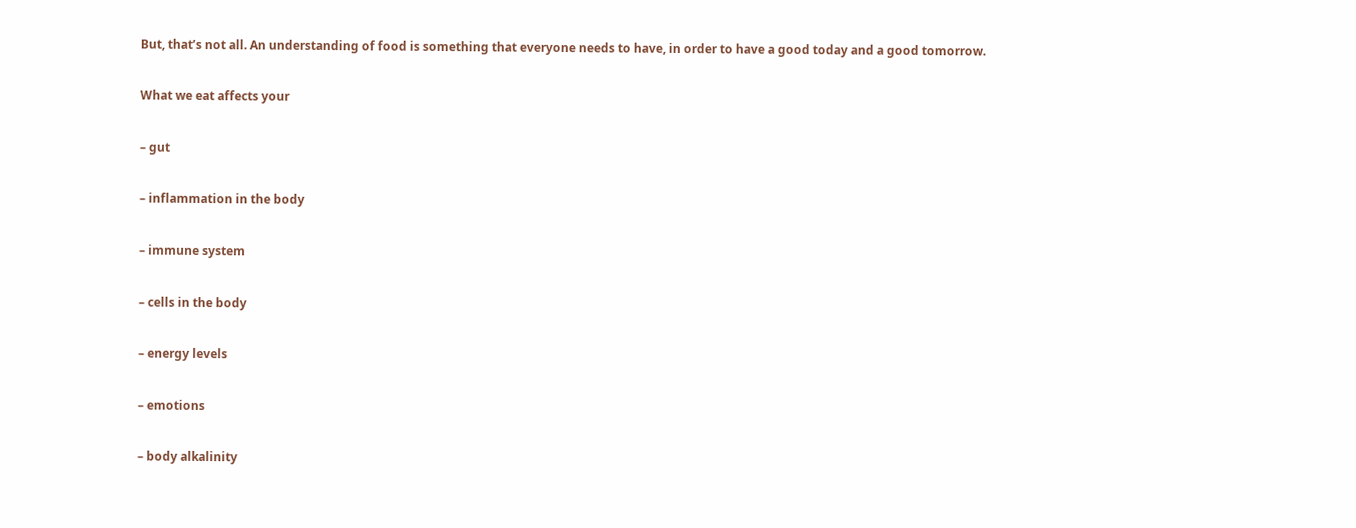But, that’s not all. An understanding of food is something that everyone needs to have, in order to have a good today and a good tomorrow.

What we eat affects your

– gut

– inflammation in the body

– immune system

– cells in the body

– energy levels

– emotions

– body alkalinity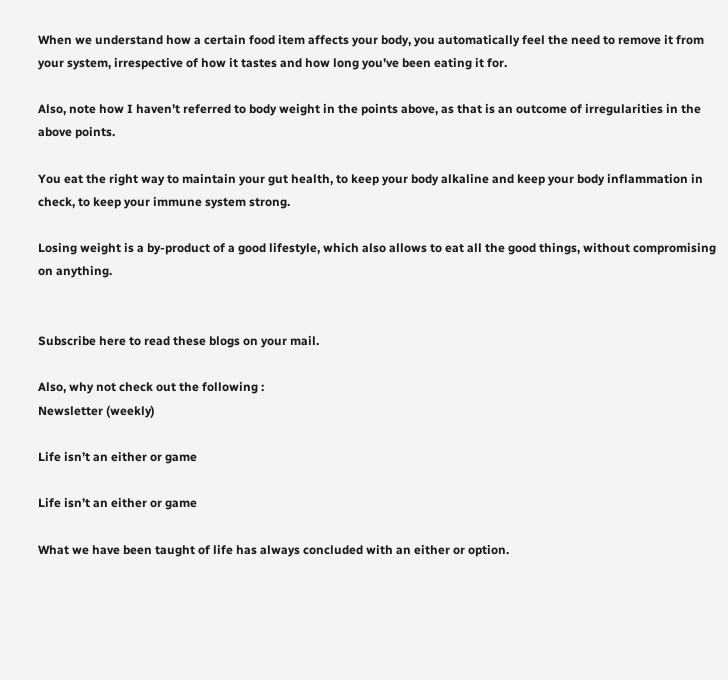When we understand how a certain food item affects your body, you automatically feel the need to remove it from your system, irrespective of how it tastes and how long you’ve been eating it for.

Also, note how I haven’t referred to body weight in the points above, as that is an outcome of irregularities in the above points.

You eat the right way to maintain your gut health, to keep your body alkaline and keep your body inflammation in check, to keep your immune system strong.

Losing weight is a by-product of a good lifestyle, which also allows to eat all the good things, without compromising on anything.


Subscribe here to read these blogs on your mail.

Also, why not check out the following :
Newsletter (weekly)

Life isn’t an either or game

Life isn’t an either or game

What we have been taught of life has always concluded with an either or option.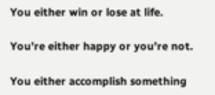You either win or lose at life.

You’re either happy or you’re not.

You either accomplish something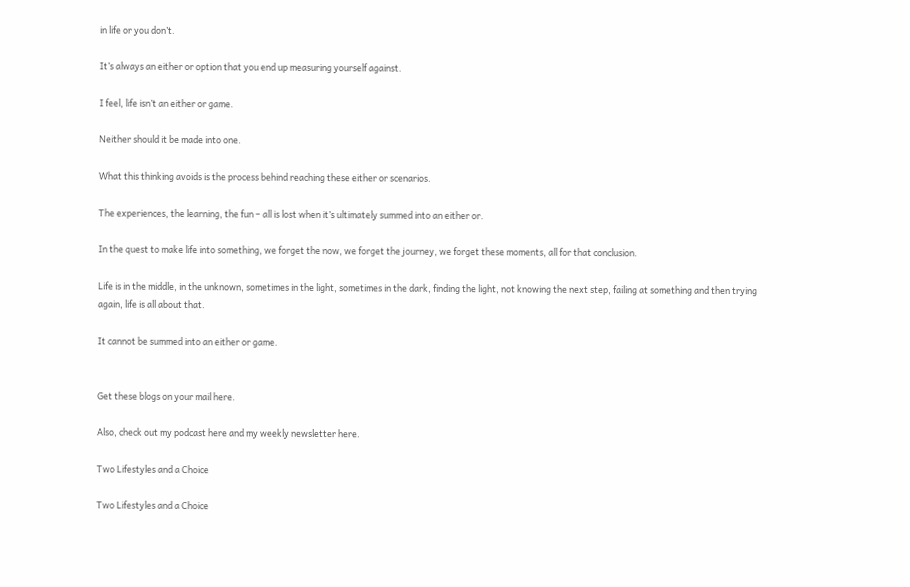in life or you don’t.

It’s always an either or option that you end up measuring yourself against.

I feel, life isn’t an either or game.

Neither should it be made into one.

What this thinking avoids is the process behind reaching these either or scenarios.

The experiences, the learning, the fun – all is lost when it’s ultimately summed into an either or.

In the quest to make life into something, we forget the now, we forget the journey, we forget these moments, all for that conclusion.

Life is in the middle, in the unknown, sometimes in the light, sometimes in the dark, finding the light, not knowing the next step, failing at something and then trying again, life is all about that.

It cannot be summed into an either or game.


Get these blogs on your mail here.

Also, check out my podcast here and my weekly newsletter here.

Two Lifestyles and a Choice

Two Lifestyles and a Choice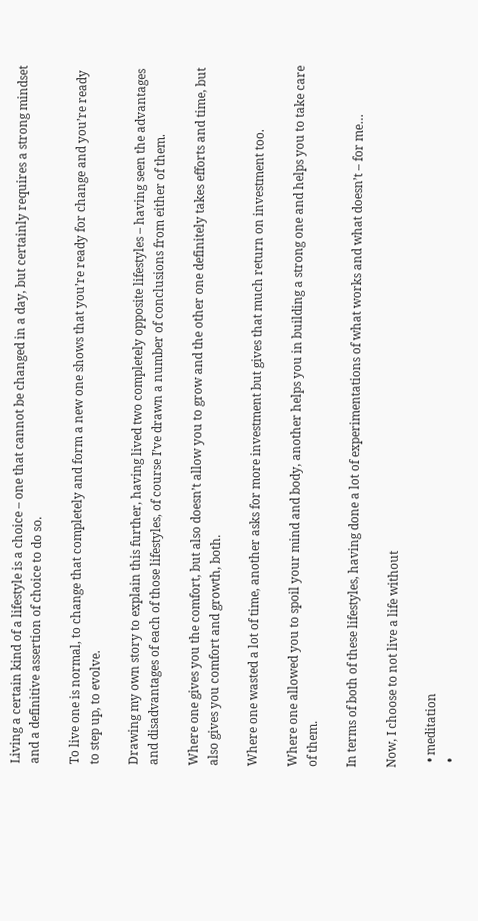Living a certain kind of a lifestyle is a choice – one that cannot be changed in a day, but certainly requires a strong mindset and a definitive assertion of choice to do so.

To live one is normal, to change that completely and form a new one shows that you’re ready for change and you’re ready to step up, to evolve.

Drawing my own story to explain this further, having lived two completely opposite lifestyles – having seen the advantages and disadvantages of each of those lifestyles, of course I’ve drawn a number of conclusions from either of them.

Where one gives you the comfort, but also doesn’t allow you to grow and the other one definitely takes efforts and time, but also gives you comfort and growth, both.

Where one wasted a lot of time, another asks for more investment but gives that much return on investment too.

Where one allowed you to spoil your mind and body, another helps you in building a strong one and helps you to take care of them.

In terms of both of these lifestyles, having done a lot of experimentations of what works and what doesn’t – for me…

Now, I choose to not live a life without

  • meditation
  •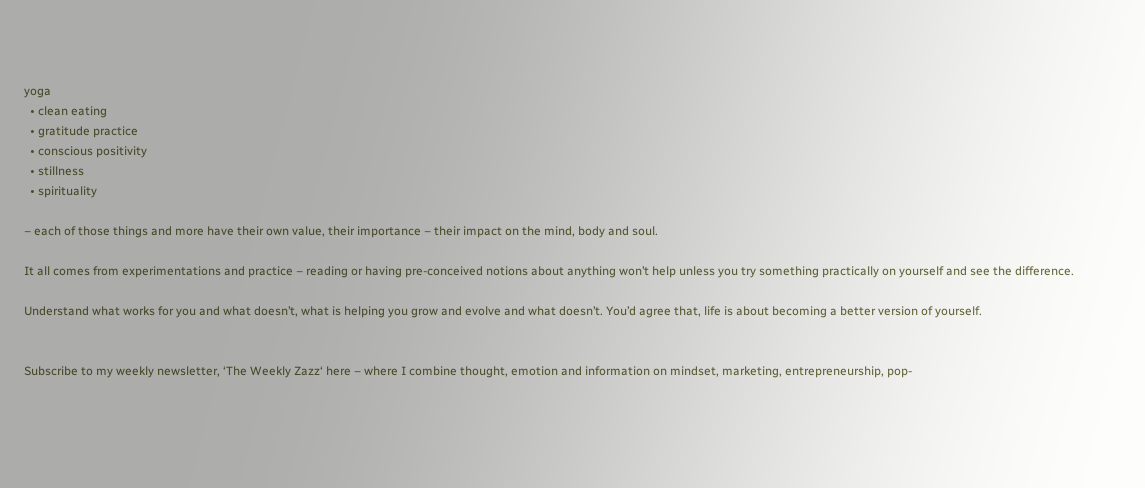yoga
  • clean eating
  • gratitude practice
  • conscious positivity
  • stillness
  • spirituality

– each of those things and more have their own value, their importance – their impact on the mind, body and soul.

It all comes from experimentations and practice – reading or having pre-conceived notions about anything won’t help unless you try something practically on yourself and see the difference.

Understand what works for you and what doesn’t, what is helping you grow and evolve and what doesn’t. You’d agree that, life is about becoming a better version of yourself.


Subscribe to my weekly newsletter, ‘The Weekly Zazz‘ here – where I combine thought, emotion and information on mindset, marketing, entrepreneurship, pop-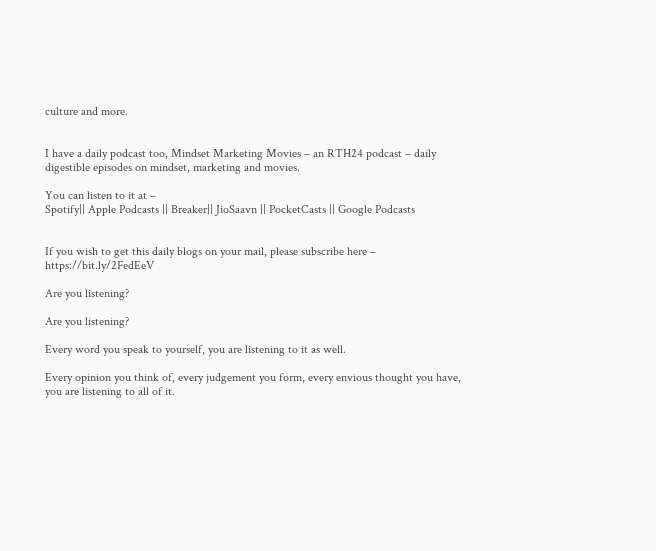culture and more.


I have a daily podcast too, Mindset Marketing Movies – an RTH24 podcast – daily digestible episodes on mindset, marketing and movies.

You can listen to it at –
Spotify|| Apple Podcasts || Breaker|| JioSaavn || PocketCasts || Google Podcasts


If you wish to get this daily blogs on your mail, please subscribe here – https://bit.ly/2FedEeV

Are you listening?

Are you listening?

Every word you speak to yourself, you are listening to it as well.

Every opinion you think of, every judgement you form, every envious thought you have, you are listening to all of it.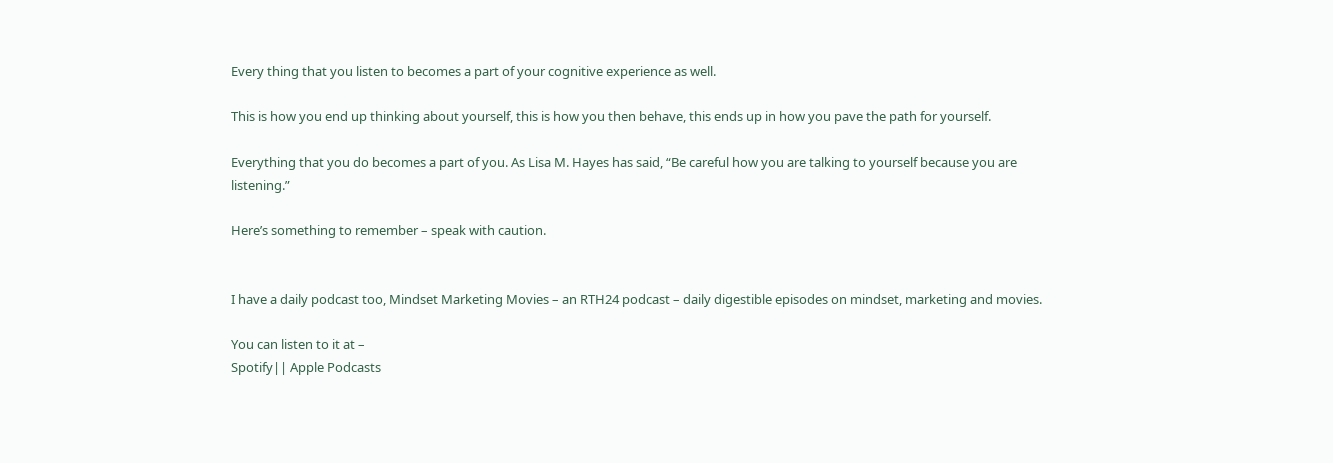Every thing that you listen to becomes a part of your cognitive experience as well.

This is how you end up thinking about yourself, this is how you then behave, this ends up in how you pave the path for yourself.

Everything that you do becomes a part of you. As Lisa M. Hayes has said, “Be careful how you are talking to yourself because you are listening.”

Here’s something to remember – speak with caution.


I have a daily podcast too, Mindset Marketing Movies – an RTH24 podcast – daily digestible episodes on mindset, marketing and movies.

You can listen to it at –
Spotify|| Apple Podcasts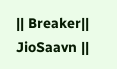|| Breaker|| JioSaavn ||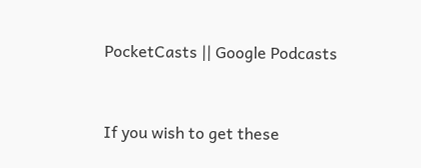PocketCasts || Google Podcasts


If you wish to get these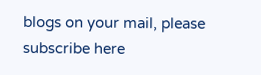blogs on your mail, please subscribe here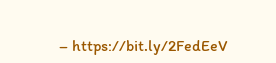– https://bit.ly/2FedEeV